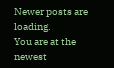Newer posts are loading.
You are at the newest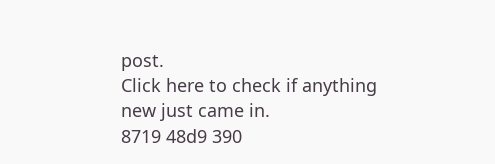post.
Click here to check if anything new just came in.
8719 48d9 390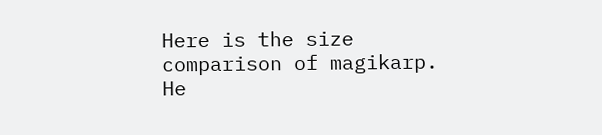Here is the size comparison of magikarp.
He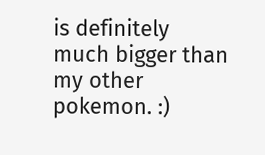is definitely much bigger than my other pokemon. :)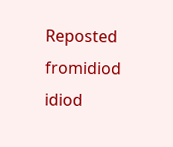Reposted fromidiod idiod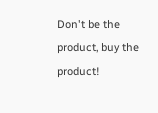Don't be the product, buy the product!